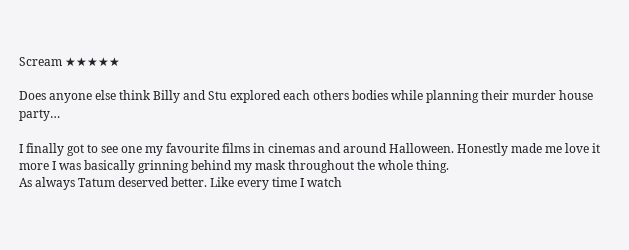Scream ★★★★★

Does anyone else think Billy and Stu explored each others bodies while planning their murder house party…

I finally got to see one my favourite films in cinemas and around Halloween. Honestly made me love it more I was basically grinning behind my mask throughout the whole thing.
As always Tatum deserved better. Like every time I watch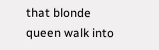that blonde queen walk into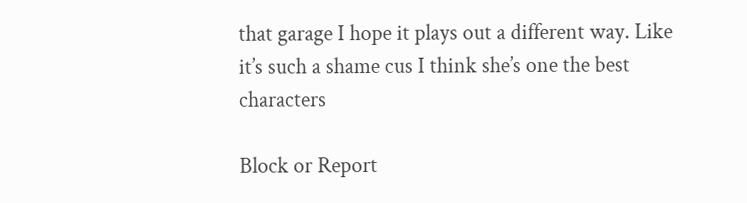that garage I hope it plays out a different way. Like it’s such a shame cus I think she’s one the best characters

Block or Report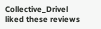Collective_Drivel liked these reviews